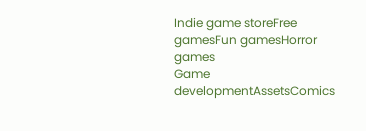Indie game storeFree gamesFun gamesHorror games
Game developmentAssetsComics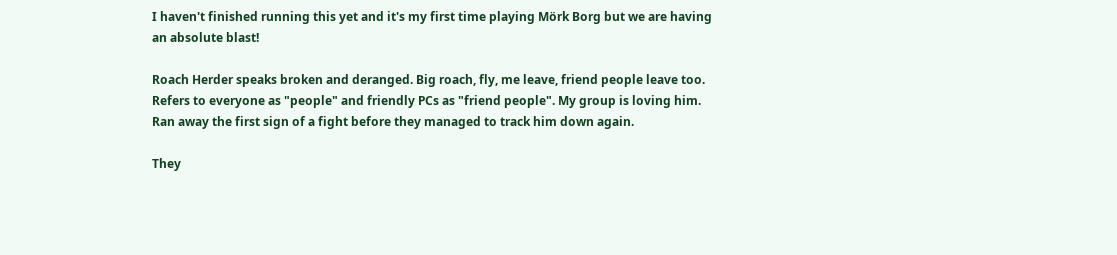I haven't finished running this yet and it's my first time playing Mörk Borg but we are having an absolute blast!

Roach Herder speaks broken and deranged. Big roach, fly, me leave, friend people leave too. Refers to everyone as "people" and friendly PCs as "friend people". My group is loving him. Ran away the first sign of a fight before they managed to track him down again.

They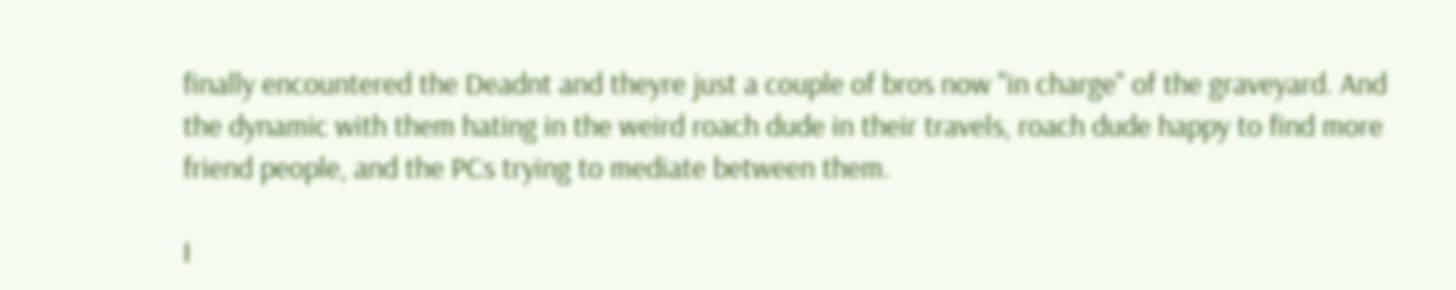finally encountered the Deadnt and theyre just a couple of bros now "in charge" of the graveyard. And the dynamic with them hating in the weird roach dude in their travels, roach dude happy to find more friend people, and the PCs trying to mediate between them.

I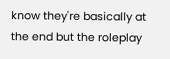know they're basically at the end but the roleplay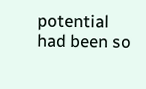potential had been so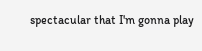spectacular that I'm gonna play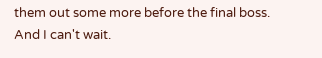them out some more before the final boss. And I can't wait.